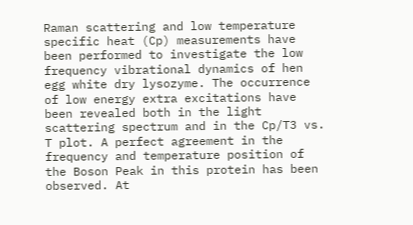Raman scattering and low temperature specific heat (Cp) measurements have been performed to investigate the low frequency vibrational dynamics of hen egg white dry lysozyme. The occurrence of low energy extra excitations have been revealed both in the light scattering spectrum and in the Cp/T3 vs. T plot. A perfect agreement in the frequency and temperature position of the Boson Peak in this protein has been observed. At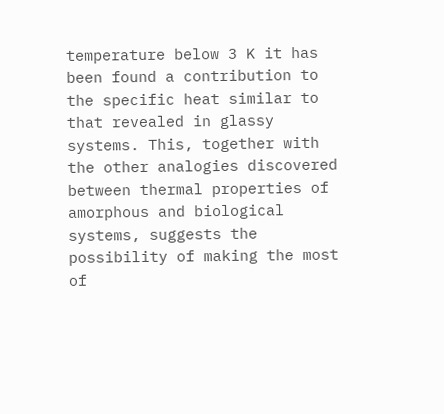temperature below 3 K it has been found a contribution to the specific heat similar to that revealed in glassy systems. This, together with the other analogies discovered between thermal properties of amorphous and biological systems, suggests the possibility of making the most of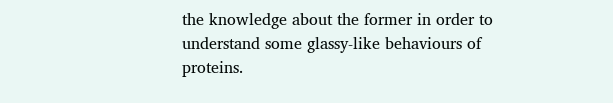the knowledge about the former in order to understand some glassy-like behaviours of proteins.